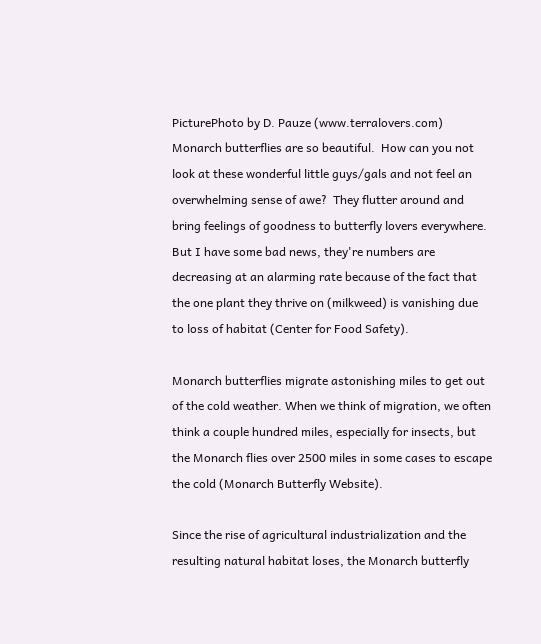PicturePhoto by D. Pauze (www.terralovers.com)
Monarch butterflies are so beautiful.  How can you not look at these wonderful little guys/gals and not feel an overwhelming sense of awe?  They flutter around and bring feelings of goodness to butterfly lovers everywhere.  But I have some bad news, they're numbers are decreasing at an alarming rate because of the fact that the one plant they thrive on (milkweed) is vanishing due to loss of habitat (Center for Food Safety).

Monarch butterflies migrate astonishing miles to get out of the cold weather. When we think of migration, we often think a couple hundred miles, especially for insects, but the Monarch flies over 2500 miles in some cases to escape the cold (Monarch Butterfly Website).

Since the rise of agricultural industrialization and the resulting natural habitat loses, the Monarch butterfly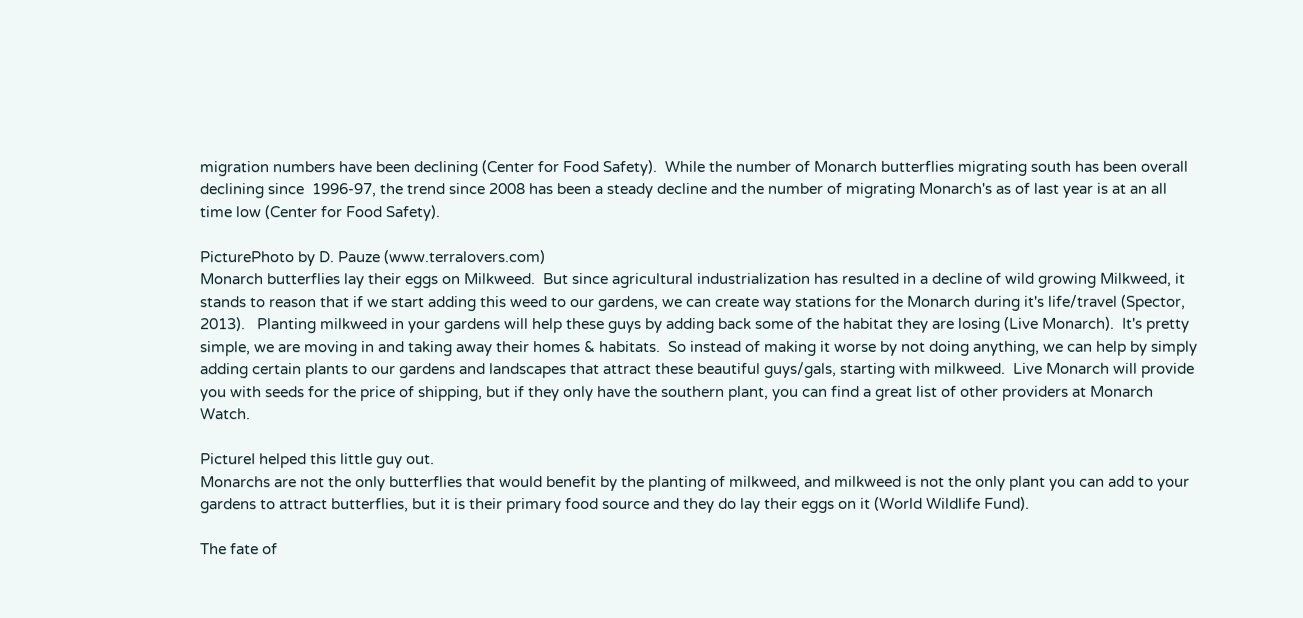migration numbers have been declining (Center for Food Safety).  While the number of Monarch butterflies migrating south has been overall declining since  1996-97, the trend since 2008 has been a steady decline and the number of migrating Monarch's as of last year is at an all time low (Center for Food Safety).

PicturePhoto by D. Pauze (www.terralovers.com)
Monarch butterflies lay their eggs on Milkweed.  But since agricultural industrialization has resulted in a decline of wild growing Milkweed, it stands to reason that if we start adding this weed to our gardens, we can create way stations for the Monarch during it's life/travel (Spector, 2013).   Planting milkweed in your gardens will help these guys by adding back some of the habitat they are losing (Live Monarch).  It's pretty simple, we are moving in and taking away their homes & habitats.  So instead of making it worse by not doing anything, we can help by simply adding certain plants to our gardens and landscapes that attract these beautiful guys/gals, starting with milkweed.  Live Monarch will provide you with seeds for the price of shipping, but if they only have the southern plant, you can find a great list of other providers at Monarch Watch.

PictureI helped this little guy out.
Monarchs are not the only butterflies that would benefit by the planting of milkweed, and milkweed is not the only plant you can add to your gardens to attract butterflies, but it is their primary food source and they do lay their eggs on it (World Wildlife Fund).

The fate of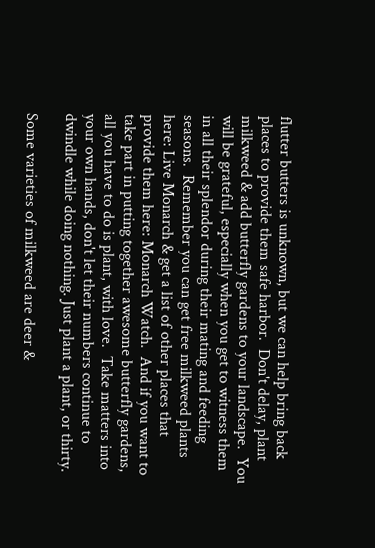flutter butters is unknown, but we can help bring back places to provide them safe harbor.  Don't delay, plant milkweed & add butterfly gardens to your landscape.  You will be grateful, especially when you get to witness them in all their splendor during their mating and feeding seasons.  Remember you can get free milkweed plants here: Live Monarch & get a list of other places that provide them here: Monarch Watch.  And if you want to take part in putting together awesome butterfly gardens, all you have to do is plant, with love.  Take matters into your own hands, don't let their numbers continue to dwindle while doing nothing. Just plant a plant, or thirty.

Some varieties of milkweed are deer &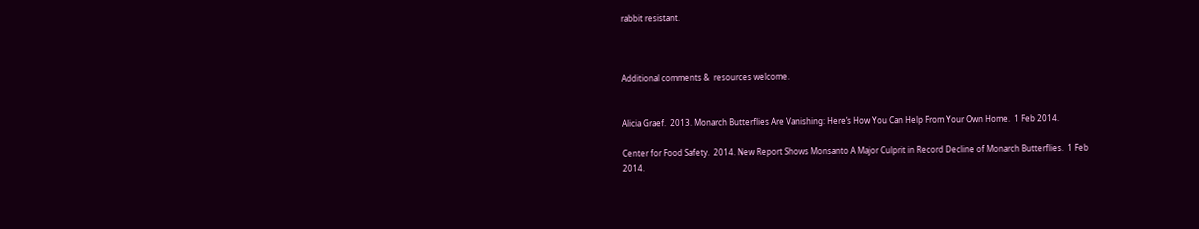rabbit resistant.



Additional comments &  resources welcome.


Alicia Graef.  2013. Monarch Butterflies Are Vanishing: Here’s How You Can Help From Your Own Home.  1 Feb 2014.

Center for Food Safety.  2014. New Report Shows Monsanto A Major Culprit in Record Decline of Monarch Butterflies.  1 Feb 2014.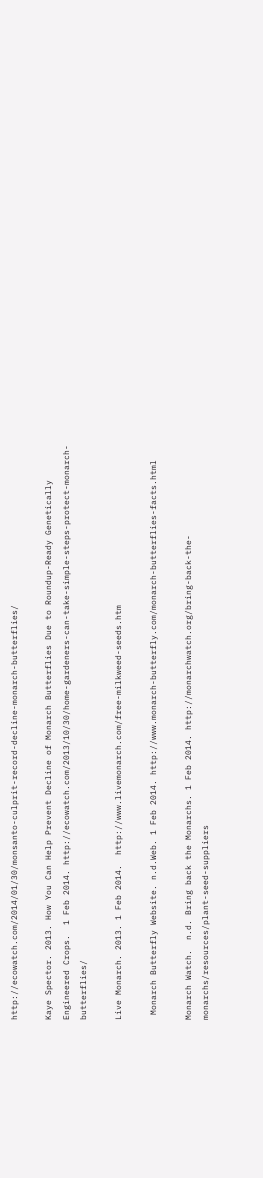http://ecowatch.com/2014/01/30/monsanto-culprit-record-decline-monarch-butterflies/

Kaye Spector. 2013. How You Can Help Prevent Decline of Monarch Butterflies Due to Roundup-Ready Genetically Engineered Crops.  1 Feb 2014. http://ecowatch.com/2013/10/30/home-gardeners-can-take-simple-steps-protect-monarch-butterflies/

Live Monarch. 2013. 1 Feb 2014.  http://www.livemonarch.com/free-milkweed-seeds.htm

 Monarch Butterfly Website. n.d.Web. 1 Feb 2014. http://www.monarch-butterfly.com/monarch-butterflies-facts.html

Monarch Watch.  n.d. Bring back the Monarchs. 1 Feb 2014. http://monarchwatch.org/bring-back-the-monarchs/resources/plant-seed-suppliers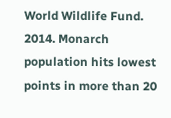World Wildlife Fund.  2014. Monarch population hits lowest points in more than 20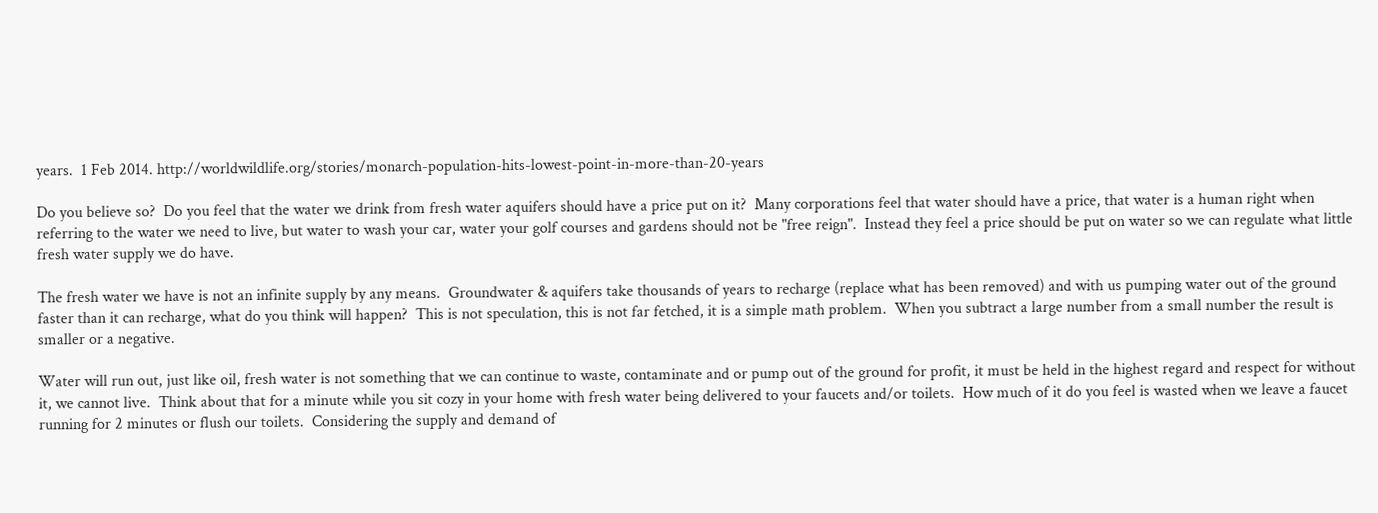years.  1 Feb 2014. http://worldwildlife.org/stories/monarch-population-hits-lowest-point-in-more-than-20-years

Do you believe so?  Do you feel that the water we drink from fresh water aquifers should have a price put on it?  Many corporations feel that water should have a price, that water is a human right when referring to the water we need to live, but water to wash your car, water your golf courses and gardens should not be "free reign".  Instead they feel a price should be put on water so we can regulate what little fresh water supply we do have.

The fresh water we have is not an infinite supply by any means.  Groundwater & aquifers take thousands of years to recharge (replace what has been removed) and with us pumping water out of the ground faster than it can recharge, what do you think will happen?  This is not speculation, this is not far fetched, it is a simple math problem.  When you subtract a large number from a small number the result is smaller or a negative.

Water will run out, just like oil, fresh water is not something that we can continue to waste, contaminate and or pump out of the ground for profit, it must be held in the highest regard and respect for without it, we cannot live.  Think about that for a minute while you sit cozy in your home with fresh water being delivered to your faucets and/or toilets.  How much of it do you feel is wasted when we leave a faucet running for 2 minutes or flush our toilets.  Considering the supply and demand of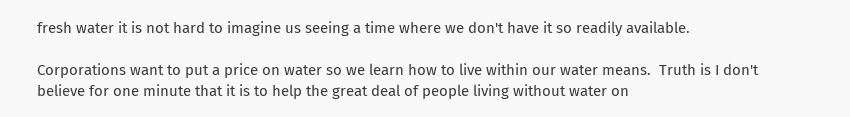fresh water it is not hard to imagine us seeing a time where we don't have it so readily available.

Corporations want to put a price on water so we learn how to live within our water means.  Truth is I don't believe for one minute that it is to help the great deal of people living without water on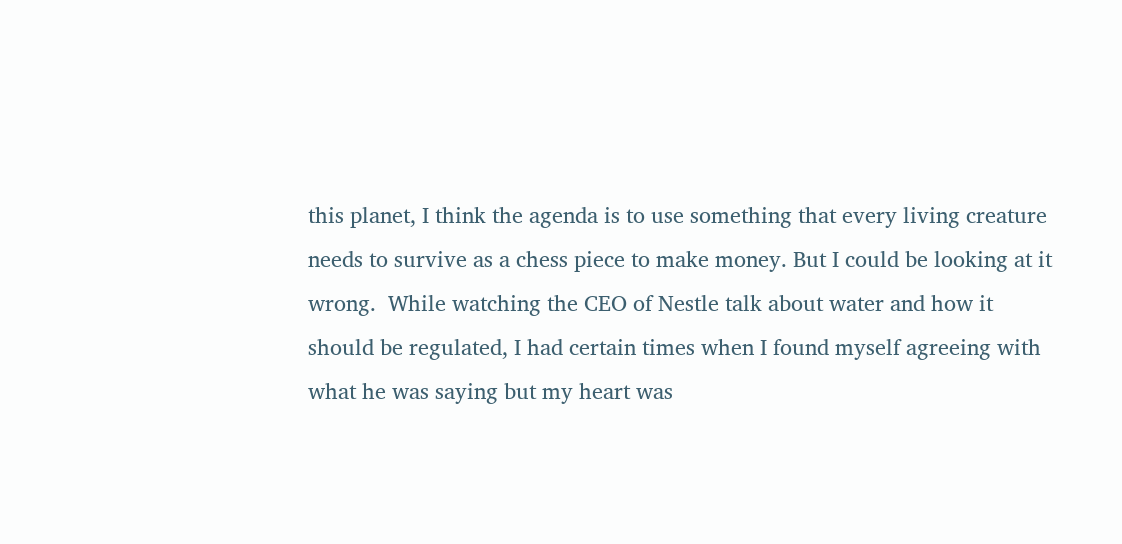this planet, I think the agenda is to use something that every living creature needs to survive as a chess piece to make money. But I could be looking at it wrong.  While watching the CEO of Nestle talk about water and how it should be regulated, I had certain times when I found myself agreeing with what he was saying but my heart was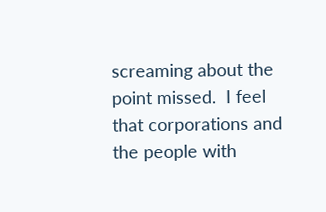screaming about the point missed.  I feel that corporations and the people with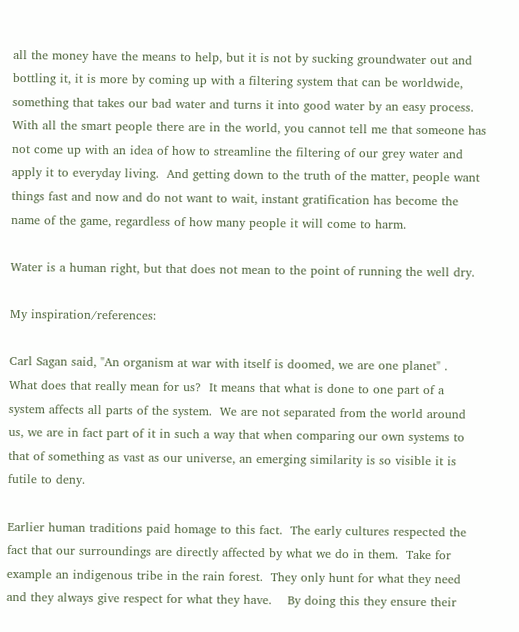all the money have the means to help, but it is not by sucking groundwater out and bottling it, it is more by coming up with a filtering system that can be worldwide, something that takes our bad water and turns it into good water by an easy process.  With all the smart people there are in the world, you cannot tell me that someone has not come up with an idea of how to streamline the filtering of our grey water and apply it to everyday living.  And getting down to the truth of the matter, people want things fast and now and do not want to wait, instant gratification has become the name of the game, regardless of how many people it will come to harm.

Water is a human right, but that does not mean to the point of running the well dry.

My inspiration/references:

Carl Sagan said, "An organism at war with itself is doomed, we are one planet" .
What does that really mean for us?  It means that what is done to one part of a system affects all parts of the system.  We are not separated from the world around us, we are in fact part of it in such a way that when comparing our own systems to that of something as vast as our universe, an emerging similarity is so visible it is futile to deny.

Earlier human traditions paid homage to this fact.  The early cultures respected the fact that our surroundings are directly affected by what we do in them.  Take for example an indigenous tribe in the rain forest.  They only hunt for what they need and they always give respect for what they have.    By doing this they ensure their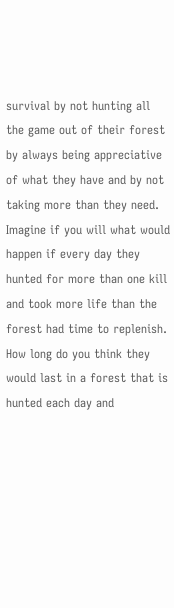survival by not hunting all the game out of their forest by always being appreciative of what they have and by not taking more than they need.  Imagine if you will what would happen if every day they hunted for more than one kill and took more life than the forest had time to replenish.  How long do you think they would last in a forest that is hunted each day and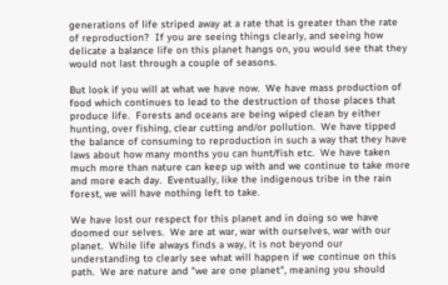generations of life striped away at a rate that is greater than the rate of reproduction?  If you are seeing things clearly, and seeing how delicate a balance life on this planet hangs on, you would see that they would not last through a couple of seasons.

But look if you will at what we have now.  We have mass production of food which continues to lead to the destruction of those places that produce life.  Forests and oceans are being wiped clean by either hunting, over fishing, clear cutting and/or pollution.  We have tipped the balance of consuming to reproduction in such a way that they have laws about how many months you can hunt/fish etc.  We have taken much more than nature can keep up with and we continue to take more and more each day.  Eventually, like the indigenous tribe in the rain forest, we will have nothing left to take.

We have lost our respect for this planet and in doing so we have doomed our selves.  We are at war, war with ourselves, war with our planet.  While life always finds a way, it is not beyond our understanding to clearly see what will happen if we continue on this path.  We are nature and "we are one planet", meaning you should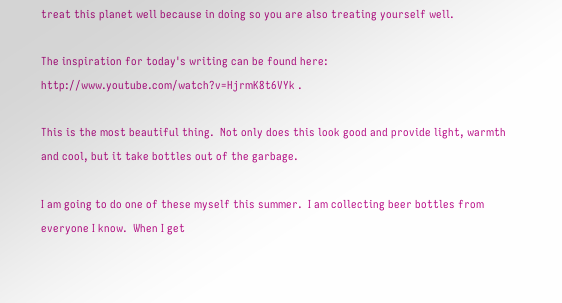treat this planet well because in doing so you are also treating yourself well.

The inspiration for today's writing can be found here:  http://www.youtube.com/watch?v=HjrmK8t6VYk .

This is the most beautiful thing.  Not only does this look good and provide light, warmth and cool, but it take bottles out of the garbage.

I am going to do one of these myself this summer.  I am collecting beer bottles from everyone I know.  When I get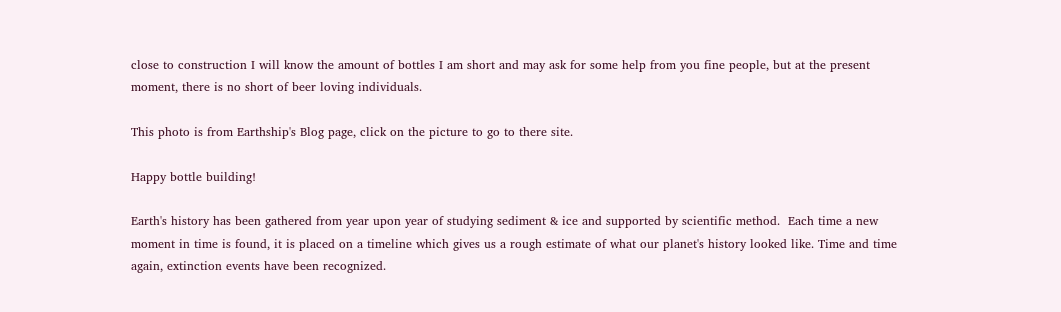close to construction I will know the amount of bottles I am short and may ask for some help from you fine people, but at the present moment, there is no short of beer loving individuals.

This photo is from Earthship's Blog page, click on the picture to go to there site.

Happy bottle building!

Earth's history has been gathered from year upon year of studying sediment & ice and supported by scientific method.  Each time a new moment in time is found, it is placed on a timeline which gives us a rough estimate of what our planet's history looked like. Time and time again, extinction events have been recognized.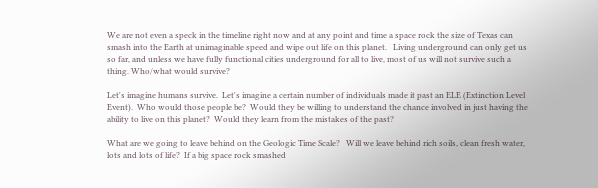We are not even a speck in the timeline right now and at any point and time a space rock the size of Texas can smash into the Earth at unimaginable speed and wipe out life on this planet.   Living underground can only get us so far, and unless we have fully functional cities underground for all to live, most of us will not survive such a thing. Who/what would survive?

Let's imagine humans survive.  Let's imagine a certain number of individuals made it past an ELE (Extinction Level Event).  Who would those people be?  Would they be willing to understand the chance involved in just having the ability to live on this planet?  Would they learn from the mistakes of the past?

What are we going to leave behind on the Geologic Time Scale?   Will we leave behind rich soils, clean fresh water, lots and lots of life?  If a big space rock smashed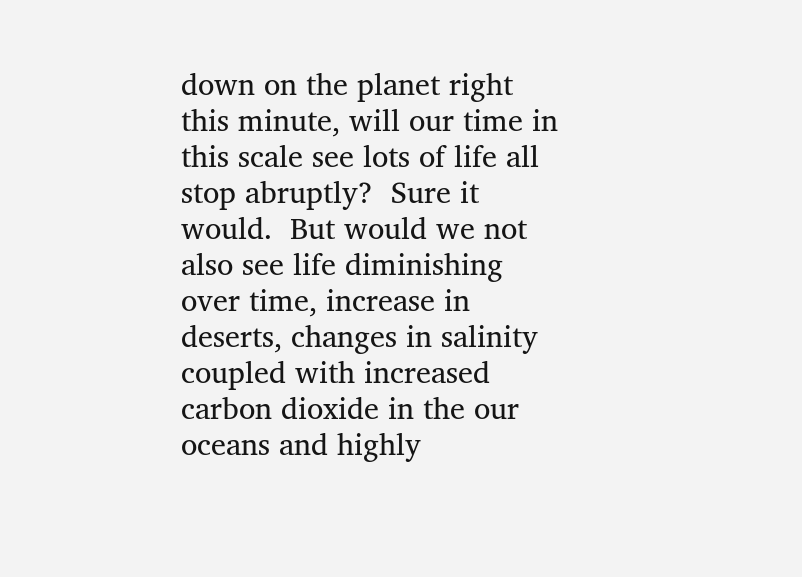down on the planet right this minute, will our time in this scale see lots of life all stop abruptly?  Sure it would.  But would we not also see life diminishing over time, increase in deserts, changes in salinity coupled with increased carbon dioxide in the our oceans and highly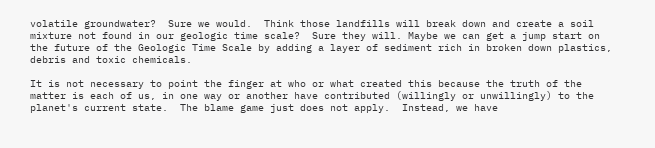volatile groundwater?  Sure we would.  Think those landfills will break down and create a soil mixture not found in our geologic time scale?  Sure they will. Maybe we can get a jump start on the future of the Geologic Time Scale by adding a layer of sediment rich in broken down plastics, debris and toxic chemicals.

It is not necessary to point the finger at who or what created this because the truth of the matter is each of us, in one way or another have contributed (willingly or unwillingly) to the planet's current state.  The blame game just does not apply.  Instead, we have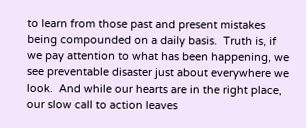to learn from those past and present mistakes being compounded on a daily basis.  Truth is, if we pay attention to what has been happening, we see preventable disaster just about everywhere we look.  And while our hearts are in the right place, our slow call to action leaves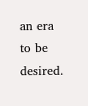an era to be desired.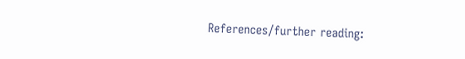References/further reading: